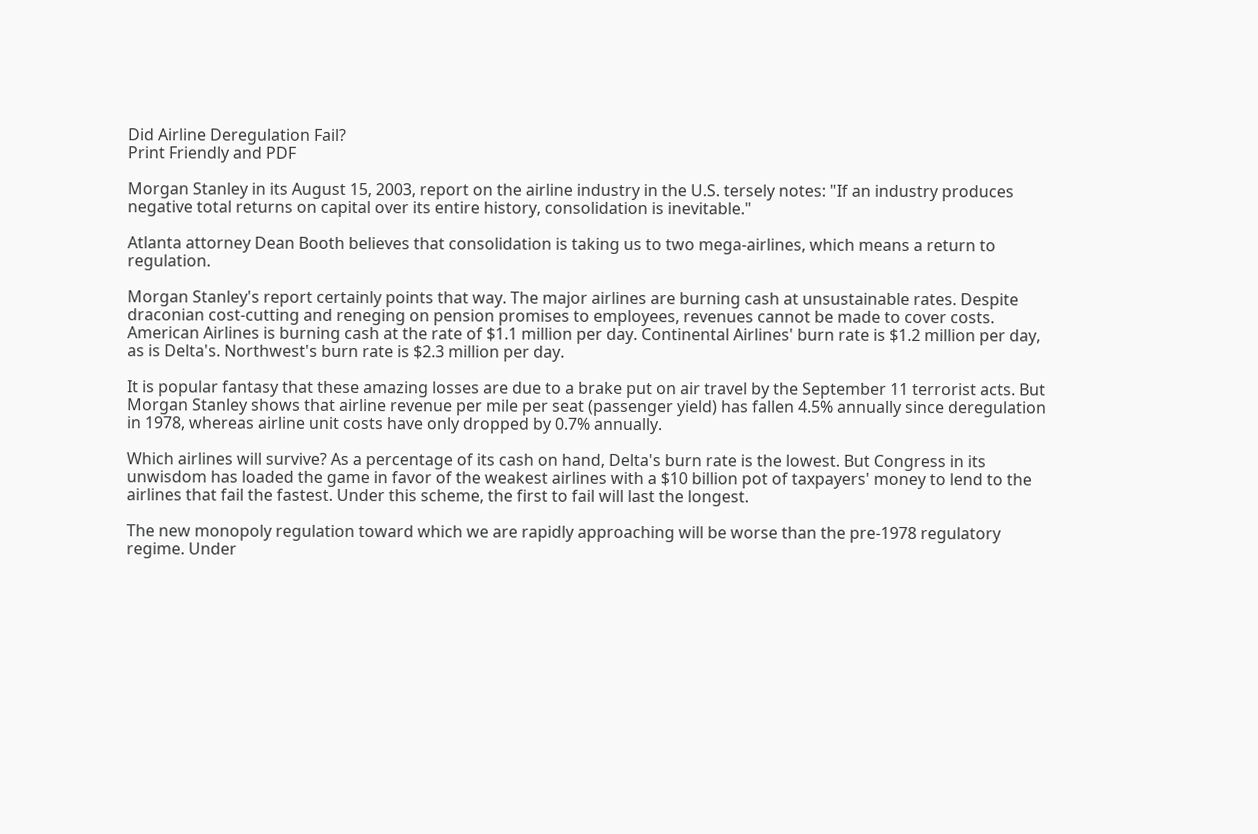Did Airline Deregulation Fail?
Print Friendly and PDF

Morgan Stanley in its August 15, 2003, report on the airline industry in the U.S. tersely notes: "If an industry produces negative total returns on capital over its entire history, consolidation is inevitable."

Atlanta attorney Dean Booth believes that consolidation is taking us to two mega-airlines, which means a return to regulation.

Morgan Stanley's report certainly points that way. The major airlines are burning cash at unsustainable rates. Despite draconian cost-cutting and reneging on pension promises to employees, revenues cannot be made to cover costs. American Airlines is burning cash at the rate of $1.1 million per day. Continental Airlines' burn rate is $1.2 million per day, as is Delta's. Northwest's burn rate is $2.3 million per day.

It is popular fantasy that these amazing losses are due to a brake put on air travel by the September 11 terrorist acts. But Morgan Stanley shows that airline revenue per mile per seat (passenger yield) has fallen 4.5% annually since deregulation in 1978, whereas airline unit costs have only dropped by 0.7% annually.

Which airlines will survive? As a percentage of its cash on hand, Delta's burn rate is the lowest. But Congress in its unwisdom has loaded the game in favor of the weakest airlines with a $10 billion pot of taxpayers' money to lend to the airlines that fail the fastest. Under this scheme, the first to fail will last the longest.

The new monopoly regulation toward which we are rapidly approaching will be worse than the pre-1978 regulatory regime. Under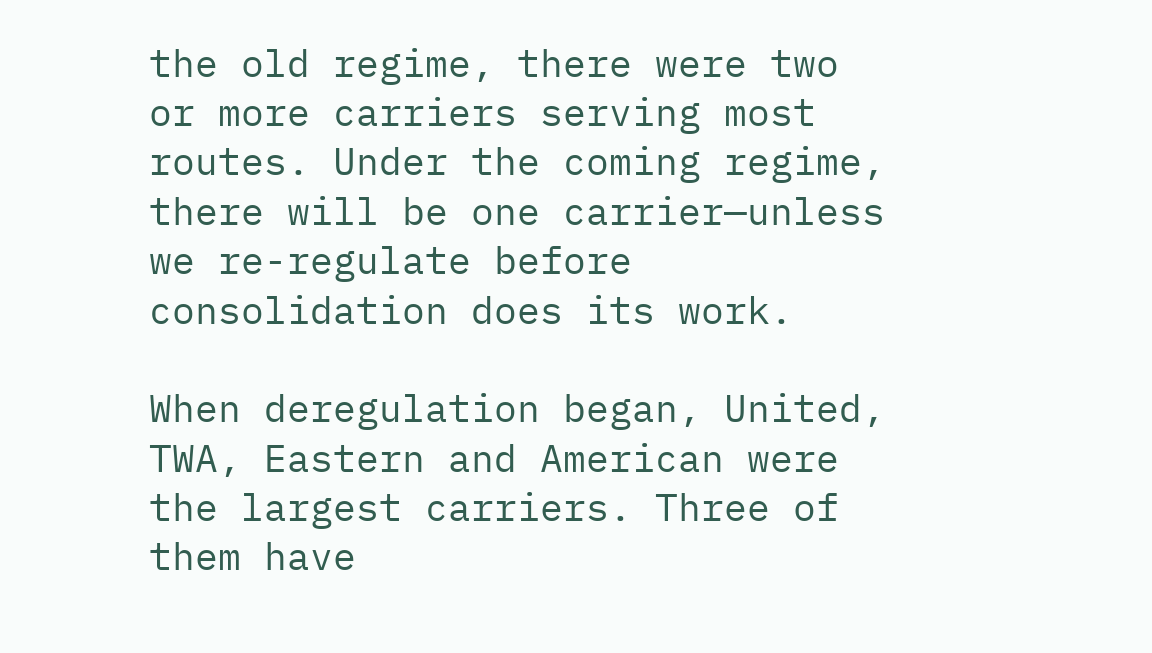the old regime, there were two or more carriers serving most routes. Under the coming regime, there will be one carrier—unless we re-regulate before consolidation does its work.

When deregulation began, United, TWA, Eastern and American were the largest carriers. Three of them have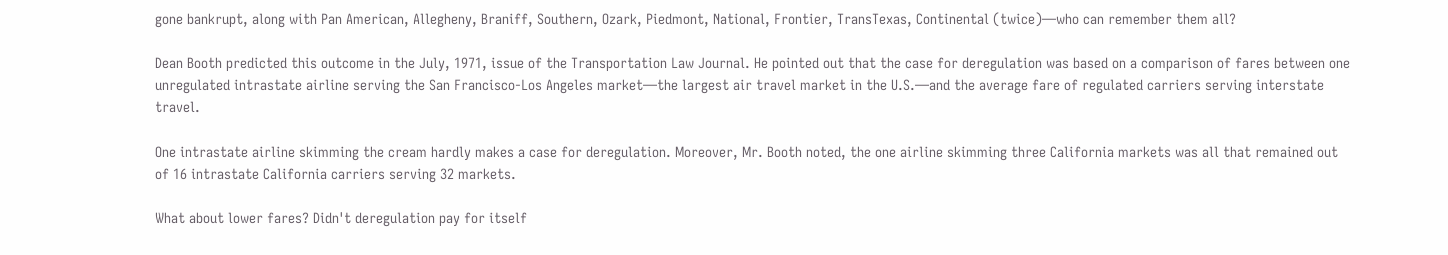gone bankrupt, along with Pan American, Allegheny, Braniff, Southern, Ozark, Piedmont, National, Frontier, TransTexas, Continental (twice)—who can remember them all?

Dean Booth predicted this outcome in the July, 1971, issue of the Transportation Law Journal. He pointed out that the case for deregulation was based on a comparison of fares between one unregulated intrastate airline serving the San Francisco-Los Angeles market—the largest air travel market in the U.S.—and the average fare of regulated carriers serving interstate travel.

One intrastate airline skimming the cream hardly makes a case for deregulation. Moreover, Mr. Booth noted, the one airline skimming three California markets was all that remained out of 16 intrastate California carriers serving 32 markets.

What about lower fares? Didn't deregulation pay for itself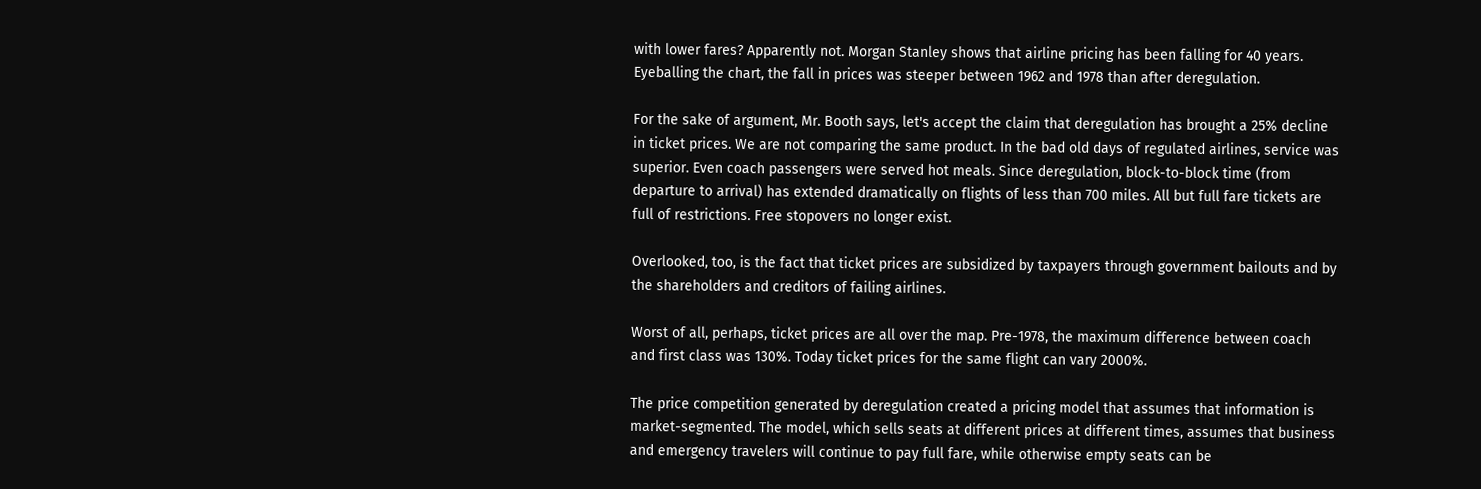with lower fares? Apparently not. Morgan Stanley shows that airline pricing has been falling for 40 years. Eyeballing the chart, the fall in prices was steeper between 1962 and 1978 than after deregulation.

For the sake of argument, Mr. Booth says, let's accept the claim that deregulation has brought a 25% decline in ticket prices. We are not comparing the same product. In the bad old days of regulated airlines, service was superior. Even coach passengers were served hot meals. Since deregulation, block-to-block time (from departure to arrival) has extended dramatically on flights of less than 700 miles. All but full fare tickets are full of restrictions. Free stopovers no longer exist.

Overlooked, too, is the fact that ticket prices are subsidized by taxpayers through government bailouts and by the shareholders and creditors of failing airlines.

Worst of all, perhaps, ticket prices are all over the map. Pre-1978, the maximum difference between coach and first class was 130%. Today ticket prices for the same flight can vary 2000%.

The price competition generated by deregulation created a pricing model that assumes that information is market-segmented. The model, which sells seats at different prices at different times, assumes that business and emergency travelers will continue to pay full fare, while otherwise empty seats can be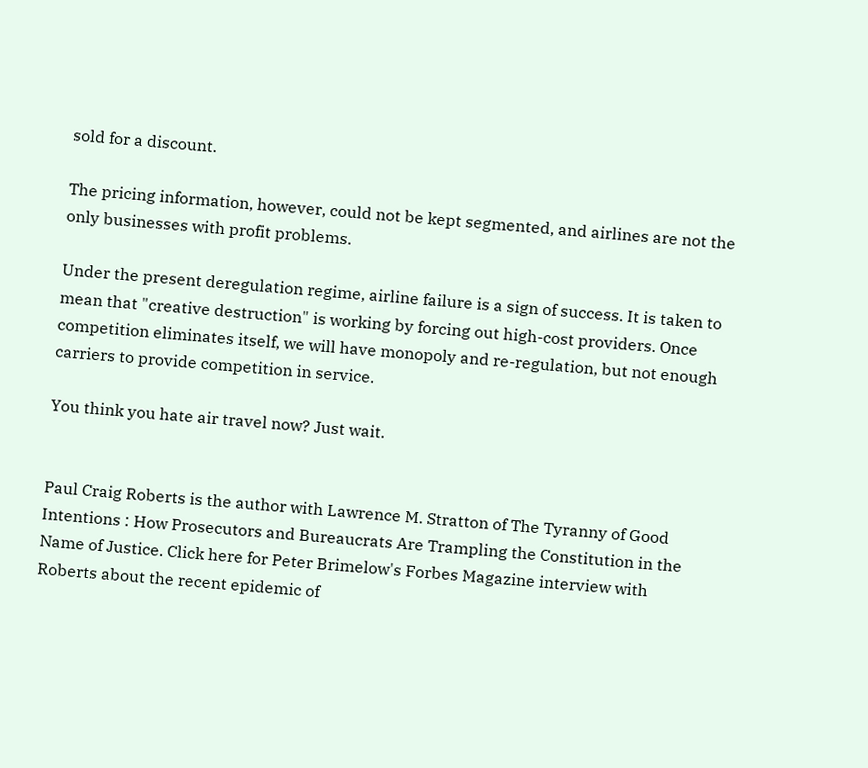sold for a discount.

The pricing information, however, could not be kept segmented, and airlines are not the only businesses with profit problems.

Under the present deregulation regime, airline failure is a sign of success. It is taken to mean that "creative destruction" is working by forcing out high-cost providers. Once competition eliminates itself, we will have monopoly and re-regulation, but not enough carriers to provide competition in service.

You think you hate air travel now? Just wait.


Paul Craig Roberts is the author with Lawrence M. Stratton of The Tyranny of Good Intentions : How Prosecutors and Bureaucrats Are Trampling the Constitution in the Name of Justice. Click here for Peter Brimelow's Forbes Magazine interview with Roberts about the recent epidemic of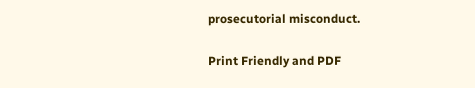prosecutorial misconduct.

Print Friendly and PDF